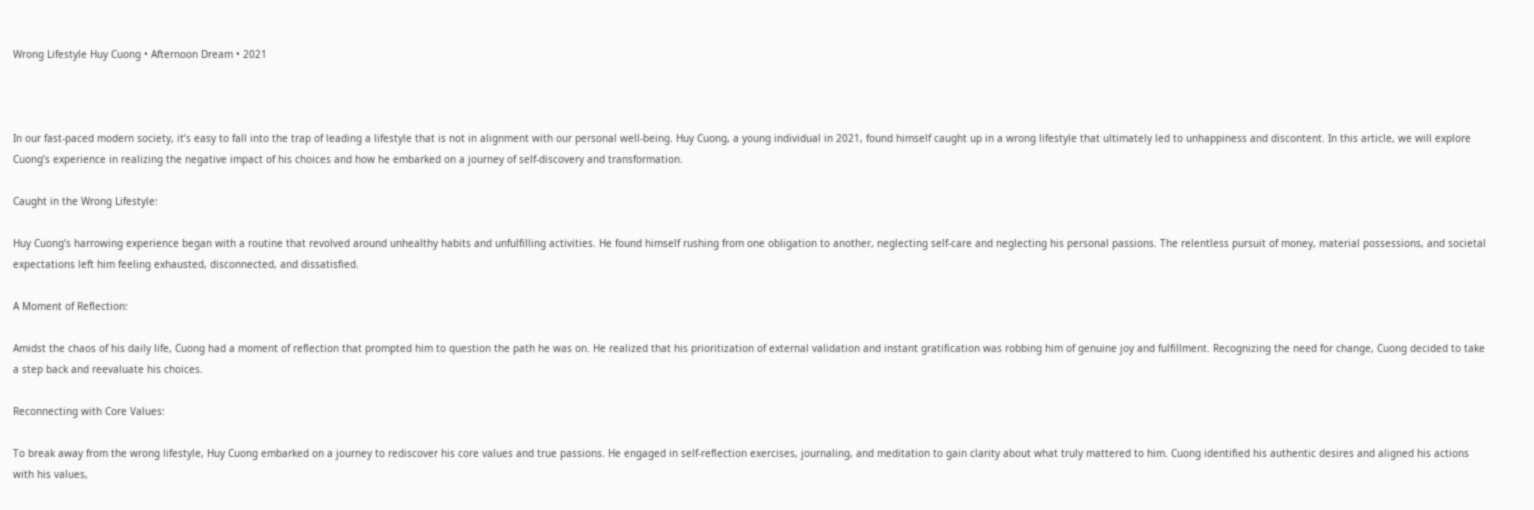Wrong Lifestyle Huy Cuong • Afternoon Dream • 2021



In our fast-paced modern society, it’s easy to fall into the trap of leading a lifestyle that is not in alignment with our personal well-being. Huy Cuong, a young individual in 2021, found himself caught up in a wrong lifestyle that ultimately led to unhappiness and discontent. In this article, we will explore Cuong’s experience in realizing the negative impact of his choices and how he embarked on a journey of self-discovery and transformation.

Caught in the Wrong Lifestyle:

Huy Cuong’s harrowing experience began with a routine that revolved around unhealthy habits and unfulfilling activities. He found himself rushing from one obligation to another, neglecting self-care and neglecting his personal passions. The relentless pursuit of money, material possessions, and societal expectations left him feeling exhausted, disconnected, and dissatisfied.

A Moment of Reflection:

Amidst the chaos of his daily life, Cuong had a moment of reflection that prompted him to question the path he was on. He realized that his prioritization of external validation and instant gratification was robbing him of genuine joy and fulfillment. Recognizing the need for change, Cuong decided to take a step back and reevaluate his choices.

Reconnecting with Core Values:

To break away from the wrong lifestyle, Huy Cuong embarked on a journey to rediscover his core values and true passions. He engaged in self-reflection exercises, journaling, and meditation to gain clarity about what truly mattered to him. Cuong identified his authentic desires and aligned his actions with his values,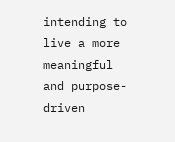intending to live a more meaningful and purpose-driven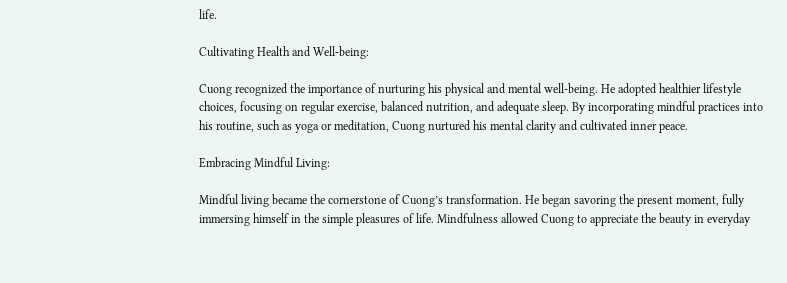life.

Cultivating Health and Well-being:

Cuong recognized the importance of nurturing his physical and mental well-being. He adopted healthier lifestyle choices, focusing on regular exercise, balanced nutrition, and adequate sleep. By incorporating mindful practices into his routine, such as yoga or meditation, Cuong nurtured his mental clarity and cultivated inner peace.

Embracing Mindful Living:

Mindful living became the cornerstone of Cuong’s transformation. He began savoring the present moment, fully immersing himself in the simple pleasures of life. Mindfulness allowed Cuong to appreciate the beauty in everyday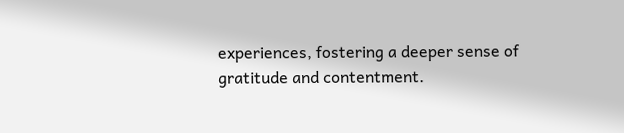experiences, fostering a deeper sense of gratitude and contentment.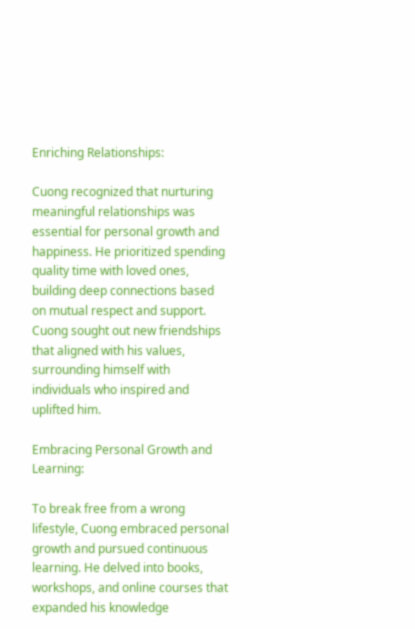Enriching Relationships:

Cuong recognized that nurturing meaningful relationships was essential for personal growth and happiness. He prioritized spending quality time with loved ones, building deep connections based on mutual respect and support. Cuong sought out new friendships that aligned with his values, surrounding himself with individuals who inspired and uplifted him.

Embracing Personal Growth and Learning:

To break free from a wrong lifestyle, Cuong embraced personal growth and pursued continuous learning. He delved into books, workshops, and online courses that expanded his knowledge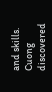and skills. Cuong discovered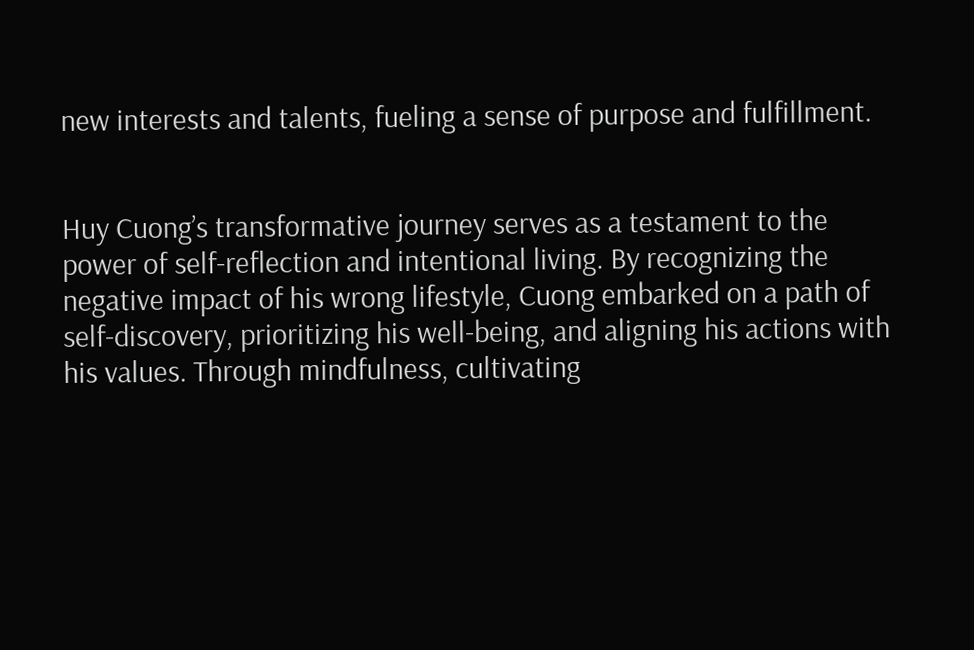new interests and talents, fueling a sense of purpose and fulfillment.


Huy Cuong’s transformative journey serves as a testament to the power of self-reflection and intentional living. By recognizing the negative impact of his wrong lifestyle, Cuong embarked on a path of self-discovery, prioritizing his well-being, and aligning his actions with his values. Through mindfulness, cultivating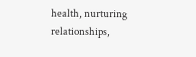health, nurturing relationships,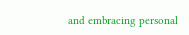and embracing personal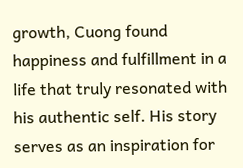growth, Cuong found happiness and fulfillment in a life that truly resonated with his authentic self. His story serves as an inspiration for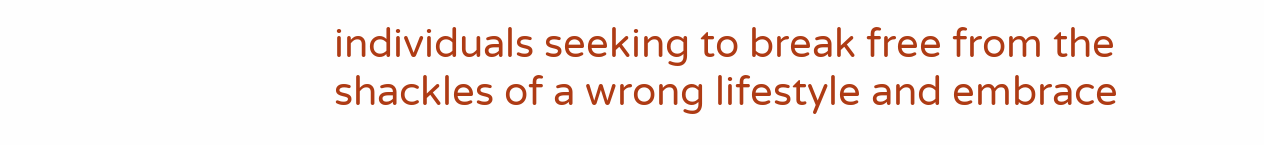individuals seeking to break free from the shackles of a wrong lifestyle and embrace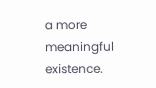a more meaningful existence.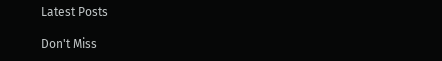Latest Posts

Don't Miss